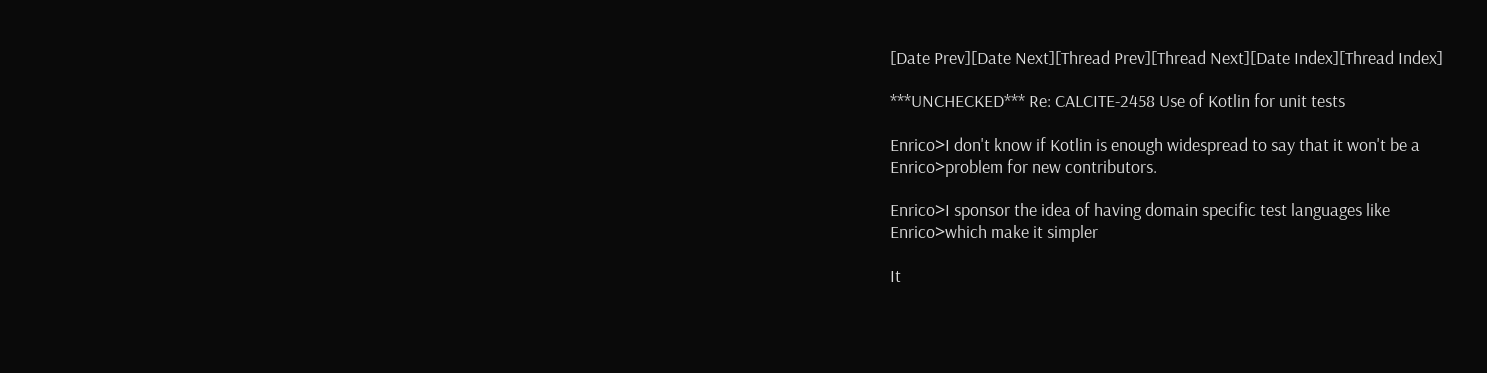[Date Prev][Date Next][Thread Prev][Thread Next][Date Index][Thread Index]

***UNCHECKED*** Re: CALCITE-2458 Use of Kotlin for unit tests

Enrico>I don't know if Kotlin is enough widespread to say that it won't be a
Enrico>problem for new contributors.

Enrico>I sponsor the idea of having domain specific test languages like
Enrico>which make it simpler

It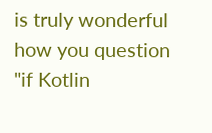is truly wonderful how you question "if Kotlin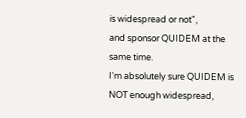is widespread or not",
and sponsor QUIDEM at the same time.
I'm absolutely sure QUIDEM is NOT enough widespread,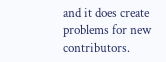and it does create
problems for new contributors.